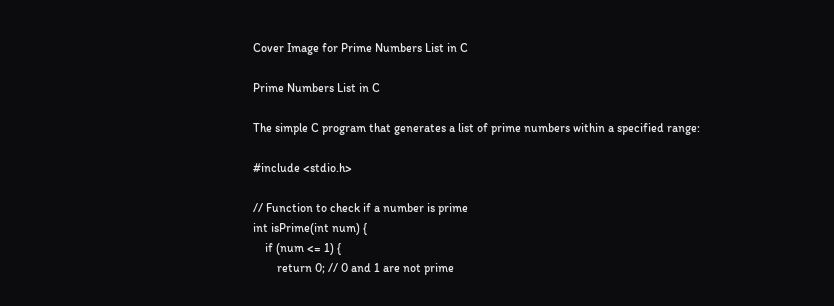Cover Image for Prime Numbers List in C

Prime Numbers List in C

The simple C program that generates a list of prime numbers within a specified range:

#include <stdio.h>

// Function to check if a number is prime
int isPrime(int num) {
    if (num <= 1) {
        return 0; // 0 and 1 are not prime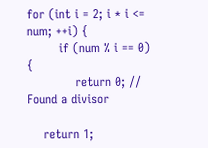for (int i = 2; i * i <= num; ++i) {
        if (num % i == 0) {
            return 0; // Found a divisor

    return 1;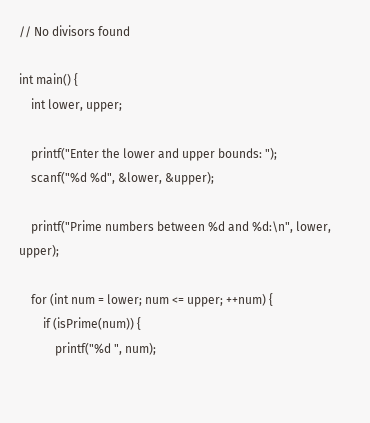// No divisors found

int main() {
    int lower, upper;

    printf("Enter the lower and upper bounds: ");
    scanf("%d %d", &lower, &upper);

    printf("Prime numbers between %d and %d:\n", lower, upper);

    for (int num = lower; num <= upper; ++num) {
        if (isPrime(num)) {
            printf("%d ", num);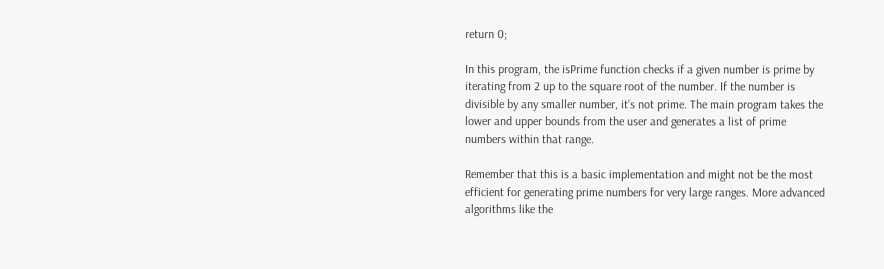return 0;

In this program, the isPrime function checks if a given number is prime by iterating from 2 up to the square root of the number. If the number is divisible by any smaller number, it’s not prime. The main program takes the lower and upper bounds from the user and generates a list of prime numbers within that range.

Remember that this is a basic implementation and might not be the most efficient for generating prime numbers for very large ranges. More advanced algorithms like the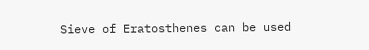Sieve of Eratosthenes can be used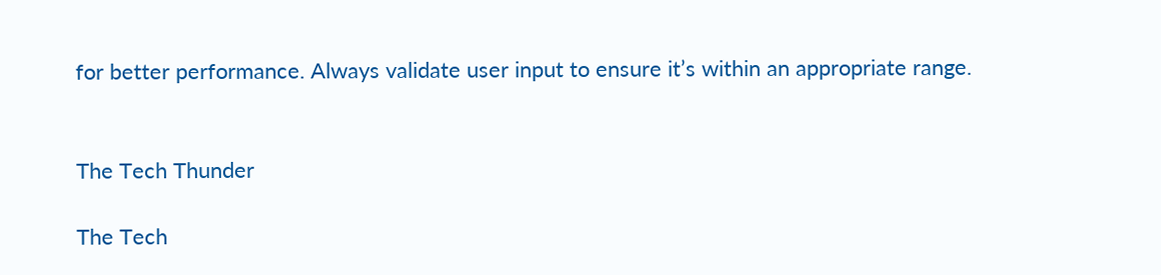for better performance. Always validate user input to ensure it’s within an appropriate range.


The Tech Thunder

The Tech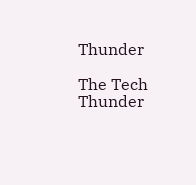Thunder

The Tech Thunder